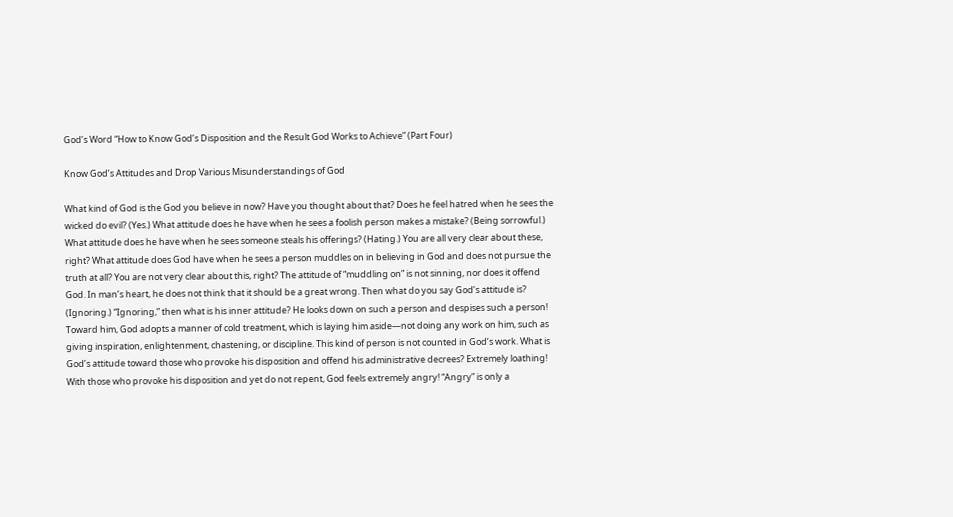God’s Word “How to Know God’s Disposition and the Result God Works to Achieve” (Part Four)

Know God’s Attitudes and Drop Various Misunderstandings of God

What kind of God is the God you believe in now? Have you thought about that? Does he feel hatred when he sees the wicked do evil? (Yes.) What attitude does he have when he sees a foolish person makes a mistake? (Being sorrowful.) What attitude does he have when he sees someone steals his offerings? (Hating.) You are all very clear about these, right? What attitude does God have when he sees a person muddles on in believing in God and does not pursue the truth at all? You are not very clear about this, right? The attitude of “muddling on” is not sinning, nor does it offend God. In man’s heart, he does not think that it should be a great wrong. Then what do you say God’s attitude is? (Ignoring.) “Ignoring,” then what is his inner attitude? He looks down on such a person and despises such a person! Toward him, God adopts a manner of cold treatment, which is laying him aside—not doing any work on him, such as giving inspiration, enlightenment, chastening, or discipline. This kind of person is not counted in God’s work. What is God’s attitude toward those who provoke his disposition and offend his administrative decrees? Extremely loathing! With those who provoke his disposition and yet do not repent, God feels extremely angry! “Angry” is only a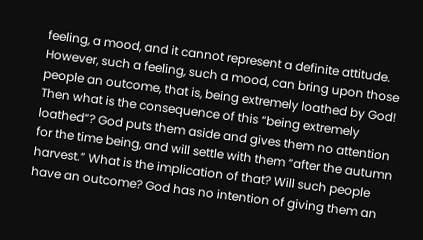feeling, a mood, and it cannot represent a definite attitude. However, such a feeling, such a mood, can bring upon those people an outcome, that is, being extremely loathed by God! Then what is the consequence of this “being extremely loathed”? God puts them aside and gives them no attention for the time being, and will settle with them “after the autumn harvest.” What is the implication of that? Will such people have an outcome? God has no intention of giving them an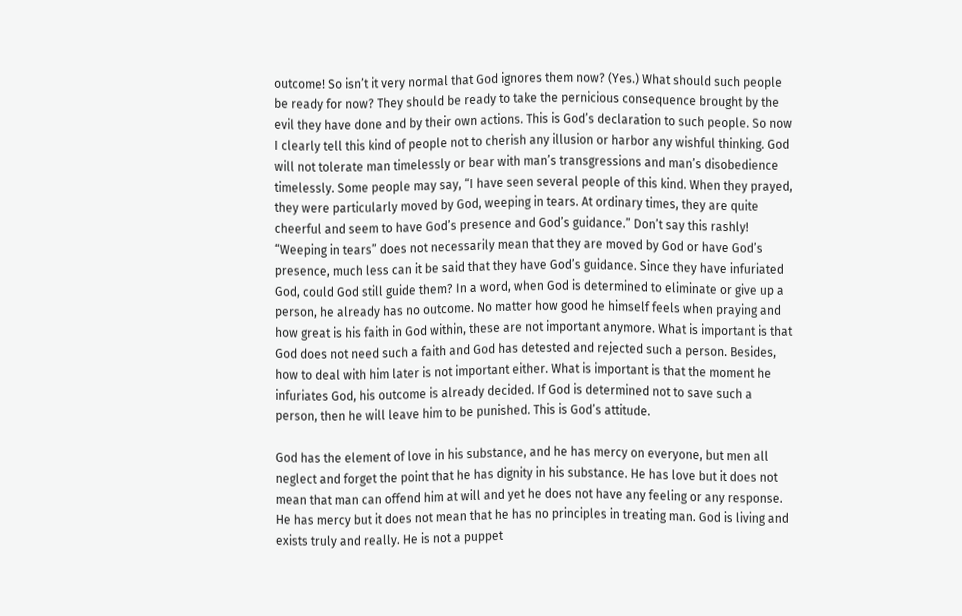outcome! So isn’t it very normal that God ignores them now? (Yes.) What should such people be ready for now? They should be ready to take the pernicious consequence brought by the evil they have done and by their own actions. This is God’s declaration to such people. So now I clearly tell this kind of people not to cherish any illusion or harbor any wishful thinking. God will not tolerate man timelessly or bear with man’s transgressions and man’s disobedience timelessly. Some people may say, “I have seen several people of this kind. When they prayed, they were particularly moved by God, weeping in tears. At ordinary times, they are quite cheerful and seem to have God’s presence and God’s guidance.” Don’t say this rashly! “Weeping in tears” does not necessarily mean that they are moved by God or have God’s presence, much less can it be said that they have God’s guidance. Since they have infuriated God, could God still guide them? In a word, when God is determined to eliminate or give up a person, he already has no outcome. No matter how good he himself feels when praying and how great is his faith in God within, these are not important anymore. What is important is that God does not need such a faith and God has detested and rejected such a person. Besides, how to deal with him later is not important either. What is important is that the moment he infuriates God, his outcome is already decided. If God is determined not to save such a person, then he will leave him to be punished. This is God’s attitude.

God has the element of love in his substance, and he has mercy on everyone, but men all neglect and forget the point that he has dignity in his substance. He has love but it does not mean that man can offend him at will and yet he does not have any feeling or any response. He has mercy but it does not mean that he has no principles in treating man. God is living and exists truly and really. He is not a puppet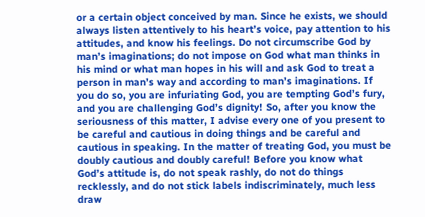or a certain object conceived by man. Since he exists, we should always listen attentively to his heart’s voice, pay attention to his attitudes, and know his feelings. Do not circumscribe God by man’s imaginations; do not impose on God what man thinks in his mind or what man hopes in his will and ask God to treat a person in man’s way and according to man’s imaginations. If you do so, you are infuriating God, you are tempting God’s fury, and you are challenging God’s dignity! So, after you know the seriousness of this matter, I advise every one of you present to be careful and cautious in doing things and be careful and cautious in speaking. In the matter of treating God, you must be doubly cautious and doubly careful! Before you know what God’s attitude is, do not speak rashly, do not do things recklessly, and do not stick labels indiscriminately, much less draw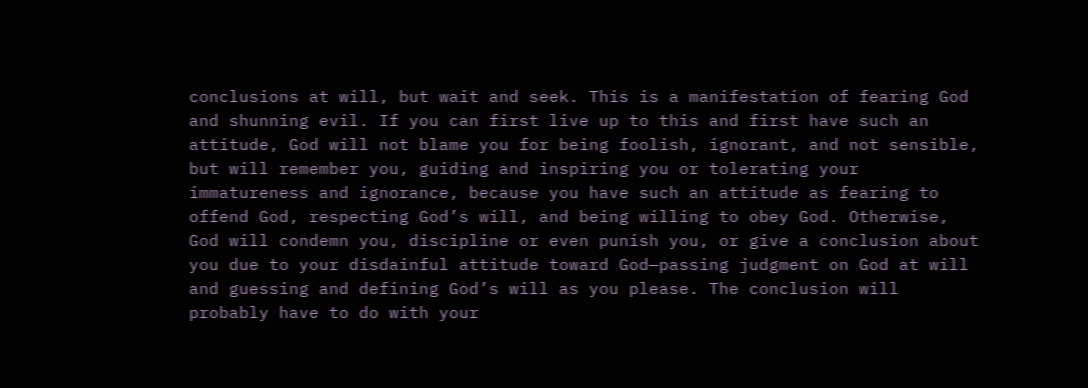conclusions at will, but wait and seek. This is a manifestation of fearing God and shunning evil. If you can first live up to this and first have such an attitude, God will not blame you for being foolish, ignorant, and not sensible, but will remember you, guiding and inspiring you or tolerating your immatureness and ignorance, because you have such an attitude as fearing to offend God, respecting God’s will, and being willing to obey God. Otherwise, God will condemn you, discipline or even punish you, or give a conclusion about you due to your disdainful attitude toward God—passing judgment on God at will and guessing and defining God’s will as you please. The conclusion will probably have to do with your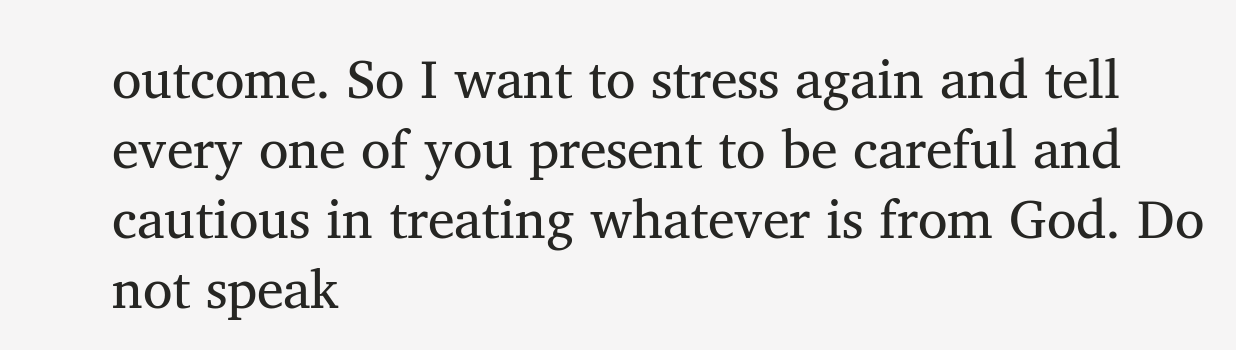outcome. So I want to stress again and tell every one of you present to be careful and cautious in treating whatever is from God. Do not speak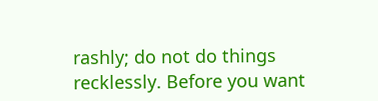rashly; do not do things recklessly. Before you want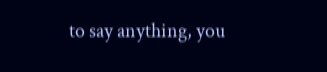to say anything, you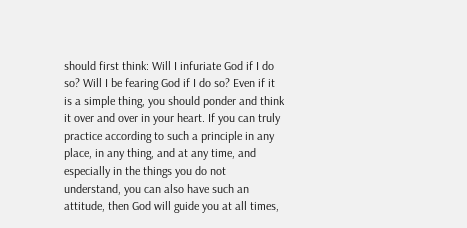should first think: Will I infuriate God if I do so? Will I be fearing God if I do so? Even if it is a simple thing, you should ponder and think it over and over in your heart. If you can truly practice according to such a principle in any place, in any thing, and at any time, and especially in the things you do not understand, you can also have such an attitude, then God will guide you at all times,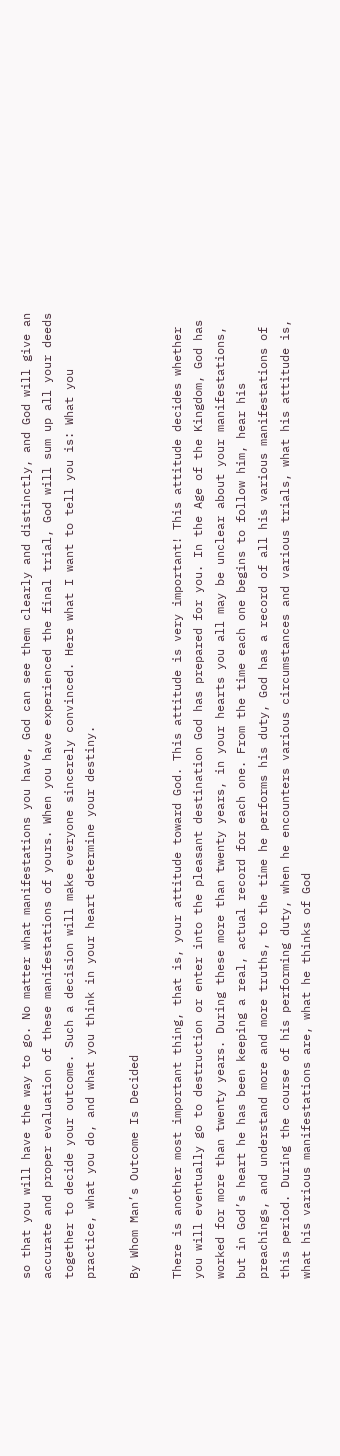so that you will have the way to go. No matter what manifestations you have, God can see them clearly and distinctly, and God will give an accurate and proper evaluation of these manifestations of yours. When you have experienced the final trial, God will sum up all your deeds together to decide your outcome. Such a decision will make everyone sincerely convinced. Here what I want to tell you is: What you practice, what you do, and what you think in your heart determine your destiny.

By Whom Man’s Outcome Is Decided

There is another most important thing, that is, your attitude toward God. This attitude is very important! This attitude decides whether you will eventually go to destruction or enter into the pleasant destination God has prepared for you. In the Age of the Kingdom, God has worked for more than twenty years. During these more than twenty years, in your hearts you all may be unclear about your manifestations, but in God’s heart he has been keeping a real, actual record for each one. From the time each one begins to follow him, hear his preachings, and understand more and more truths, to the time he performs his duty, God has a record of all his various manifestations of this period. During the course of his performing duty, when he encounters various circumstances and various trials, what his attitude is, what his various manifestations are, what he thinks of God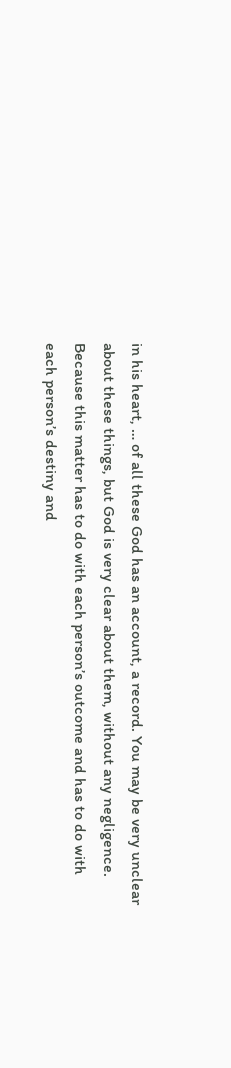in his heart, … of all these God has an account, a record. You may be very unclear about these things, but God is very clear about them, without any negligence. Because this matter has to do with each person’s outcome and has to do with each person’s destiny and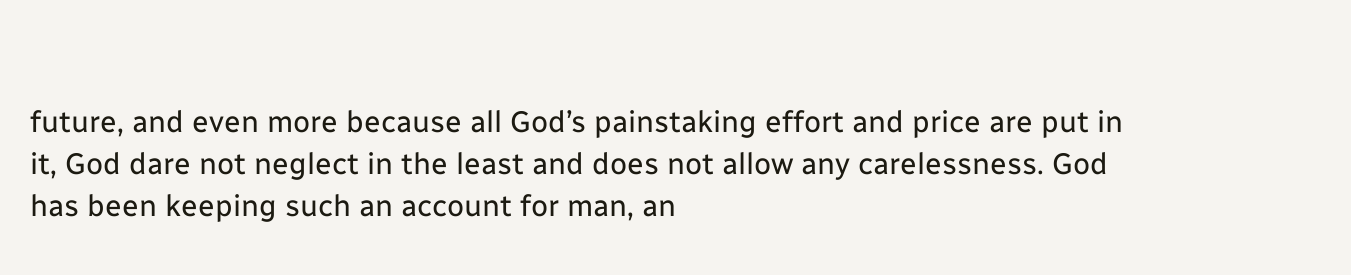future, and even more because all God’s painstaking effort and price are put in it, God dare not neglect in the least and does not allow any carelessness. God has been keeping such an account for man, an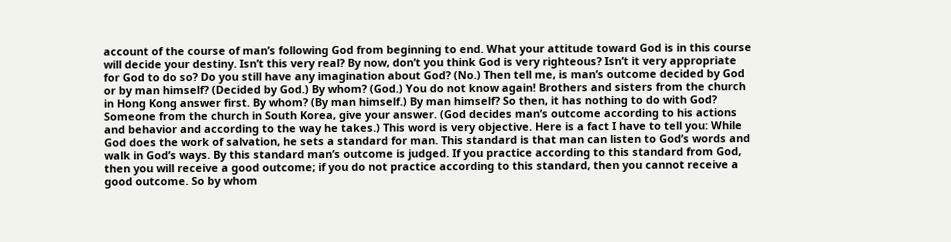account of the course of man’s following God from beginning to end. What your attitude toward God is in this course will decide your destiny. Isn’t this very real? By now, don’t you think God is very righteous? Isn’t it very appropriate for God to do so? Do you still have any imagination about God? (No.) Then tell me, is man’s outcome decided by God or by man himself? (Decided by God.) By whom? (God.) You do not know again! Brothers and sisters from the church in Hong Kong answer first. By whom? (By man himself.) By man himself? So then, it has nothing to do with God? Someone from the church in South Korea, give your answer. (God decides man’s outcome according to his actions and behavior and according to the way he takes.) This word is very objective. Here is a fact I have to tell you: While God does the work of salvation, he sets a standard for man. This standard is that man can listen to God’s words and walk in God’s ways. By this standard man’s outcome is judged. If you practice according to this standard from God, then you will receive a good outcome; if you do not practice according to this standard, then you cannot receive a good outcome. So by whom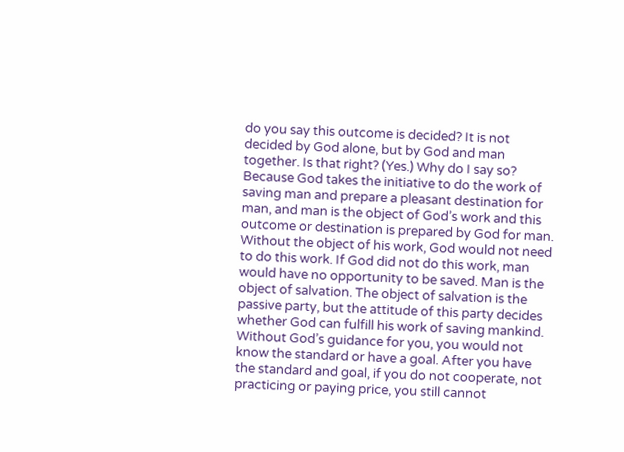do you say this outcome is decided? It is not decided by God alone, but by God and man together. Is that right? (Yes.) Why do I say so? Because God takes the initiative to do the work of saving man and prepare a pleasant destination for man, and man is the object of God’s work and this outcome or destination is prepared by God for man. Without the object of his work, God would not need to do this work. If God did not do this work, man would have no opportunity to be saved. Man is the object of salvation. The object of salvation is the passive party, but the attitude of this party decides whether God can fulfill his work of saving mankind. Without God’s guidance for you, you would not know the standard or have a goal. After you have the standard and goal, if you do not cooperate, not practicing or paying price, you still cannot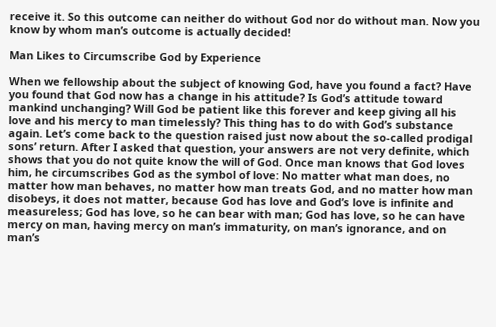receive it. So this outcome can neither do without God nor do without man. Now you know by whom man’s outcome is actually decided!

Man Likes to Circumscribe God by Experience

When we fellowship about the subject of knowing God, have you found a fact? Have you found that God now has a change in his attitude? Is God’s attitude toward mankind unchanging? Will God be patient like this forever and keep giving all his love and his mercy to man timelessly? This thing has to do with God’s substance again. Let’s come back to the question raised just now about the so-called prodigal sons’ return. After I asked that question, your answers are not very definite, which shows that you do not quite know the will of God. Once man knows that God loves him, he circumscribes God as the symbol of love: No matter what man does, no matter how man behaves, no matter how man treats God, and no matter how man disobeys, it does not matter, because God has love and God’s love is infinite and measureless; God has love, so he can bear with man; God has love, so he can have mercy on man, having mercy on man’s immaturity, on man’s ignorance, and on man’s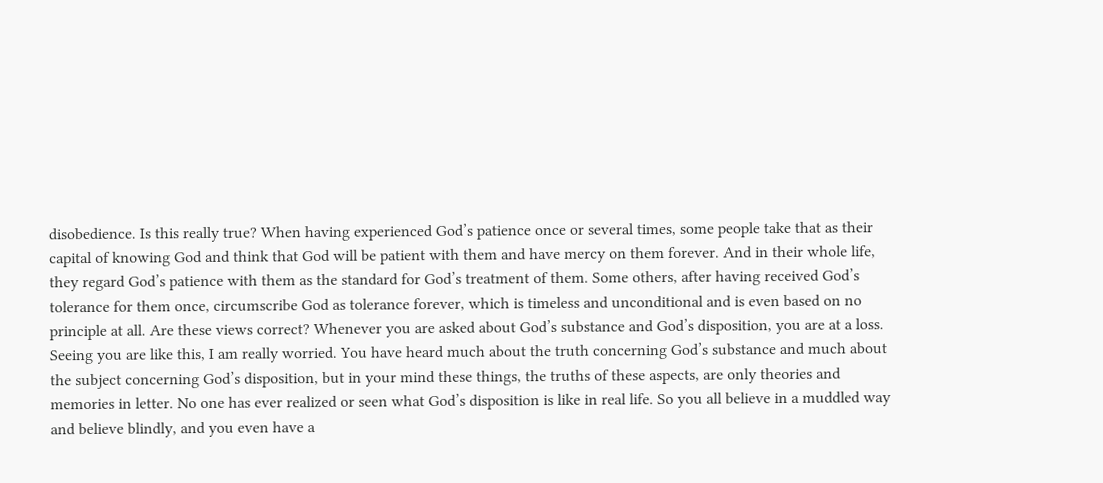disobedience. Is this really true? When having experienced God’s patience once or several times, some people take that as their capital of knowing God and think that God will be patient with them and have mercy on them forever. And in their whole life, they regard God’s patience with them as the standard for God’s treatment of them. Some others, after having received God’s tolerance for them once, circumscribe God as tolerance forever, which is timeless and unconditional and is even based on no principle at all. Are these views correct? Whenever you are asked about God’s substance and God’s disposition, you are at a loss. Seeing you are like this, I am really worried. You have heard much about the truth concerning God’s substance and much about the subject concerning God’s disposition, but in your mind these things, the truths of these aspects, are only theories and memories in letter. No one has ever realized or seen what God’s disposition is like in real life. So you all believe in a muddled way and believe blindly, and you even have a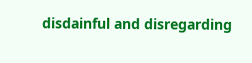disdainful and disregarding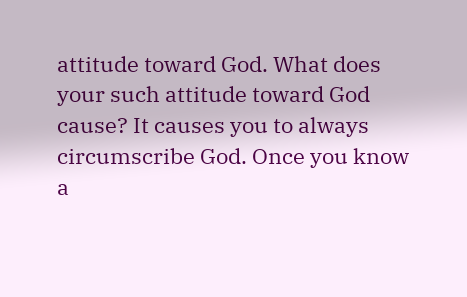attitude toward God. What does your such attitude toward God cause? It causes you to always circumscribe God. Once you know a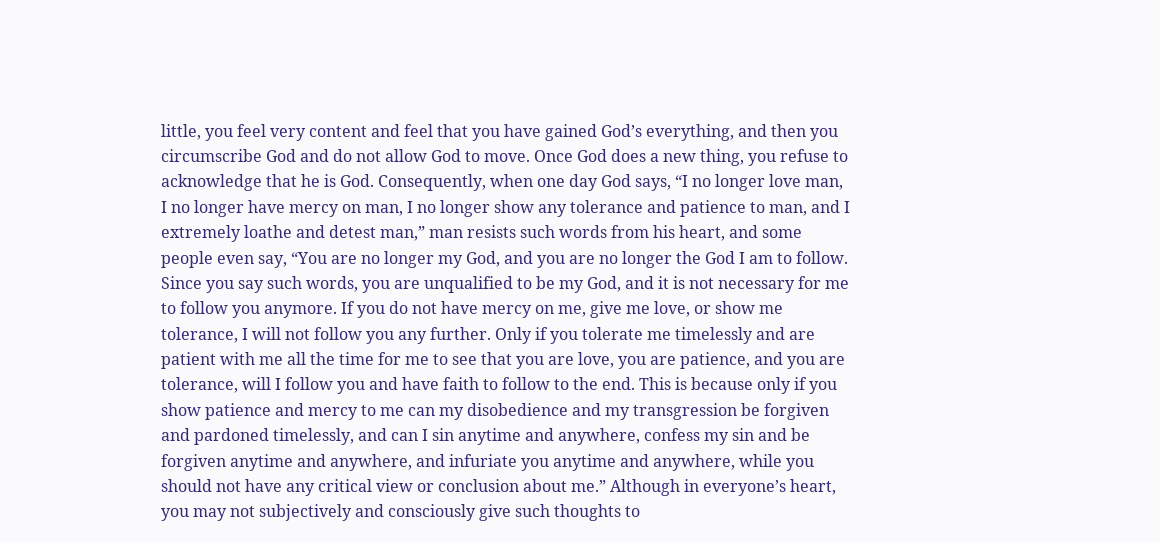little, you feel very content and feel that you have gained God’s everything, and then you circumscribe God and do not allow God to move. Once God does a new thing, you refuse to acknowledge that he is God. Consequently, when one day God says, “I no longer love man, I no longer have mercy on man, I no longer show any tolerance and patience to man, and I extremely loathe and detest man,” man resists such words from his heart, and some people even say, “You are no longer my God, and you are no longer the God I am to follow. Since you say such words, you are unqualified to be my God, and it is not necessary for me to follow you anymore. If you do not have mercy on me, give me love, or show me tolerance, I will not follow you any further. Only if you tolerate me timelessly and are patient with me all the time for me to see that you are love, you are patience, and you are tolerance, will I follow you and have faith to follow to the end. This is because only if you show patience and mercy to me can my disobedience and my transgression be forgiven and pardoned timelessly, and can I sin anytime and anywhere, confess my sin and be forgiven anytime and anywhere, and infuriate you anytime and anywhere, while you should not have any critical view or conclusion about me.” Although in everyone’s heart, you may not subjectively and consciously give such thoughts to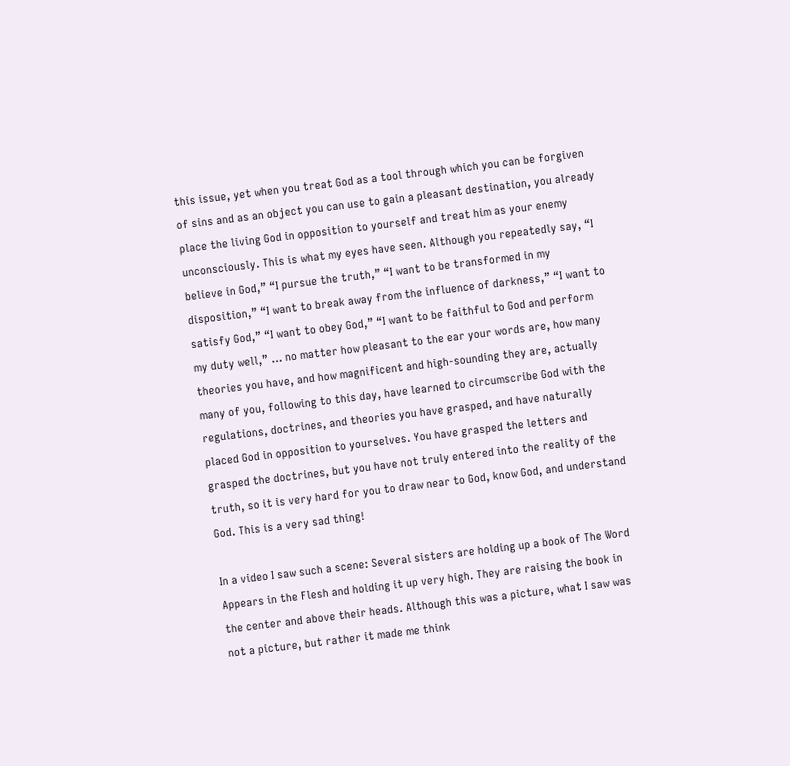this issue, yet when you treat God as a tool through which you can be forgiven of sins and as an object you can use to gain a pleasant destination, you already place the living God in opposition to yourself and treat him as your enemy unconsciously. This is what my eyes have seen. Although you repeatedly say, “I believe in God,” “I pursue the truth,” “I want to be transformed in my disposition,” “I want to break away from the influence of darkness,” “I want to satisfy God,” “I want to obey God,” “I want to be faithful to God and perform my duty well,” … no matter how pleasant to the ear your words are, how many theories you have, and how magnificent and high-sounding they are, actually many of you, following to this day, have learned to circumscribe God with the regulations, doctrines, and theories you have grasped, and have naturally placed God in opposition to yourselves. You have grasped the letters and grasped the doctrines, but you have not truly entered into the reality of the truth, so it is very hard for you to draw near to God, know God, and understand God. This is a very sad thing!

In a video I saw such a scene: Several sisters are holding up a book of The Word Appears in the Flesh and holding it up very high. They are raising the book in the center and above their heads. Although this was a picture, what I saw was not a picture, but rather it made me think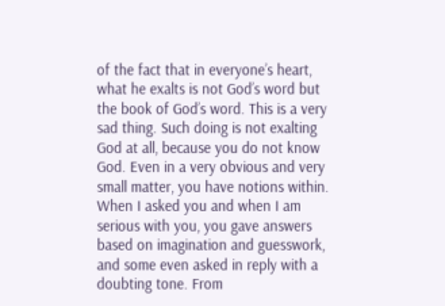of the fact that in everyone’s heart, what he exalts is not God’s word but the book of God’s word. This is a very sad thing. Such doing is not exalting God at all, because you do not know God. Even in a very obvious and very small matter, you have notions within. When I asked you and when I am serious with you, you gave answers based on imagination and guesswork, and some even asked in reply with a doubting tone. From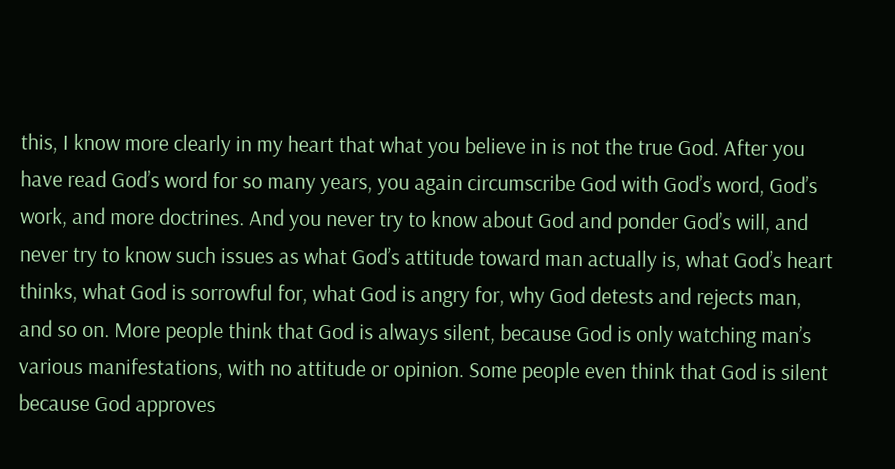this, I know more clearly in my heart that what you believe in is not the true God. After you have read God’s word for so many years, you again circumscribe God with God’s word, God’s work, and more doctrines. And you never try to know about God and ponder God’s will, and never try to know such issues as what God’s attitude toward man actually is, what God’s heart thinks, what God is sorrowful for, what God is angry for, why God detests and rejects man, and so on. More people think that God is always silent, because God is only watching man’s various manifestations, with no attitude or opinion. Some people even think that God is silent because God approves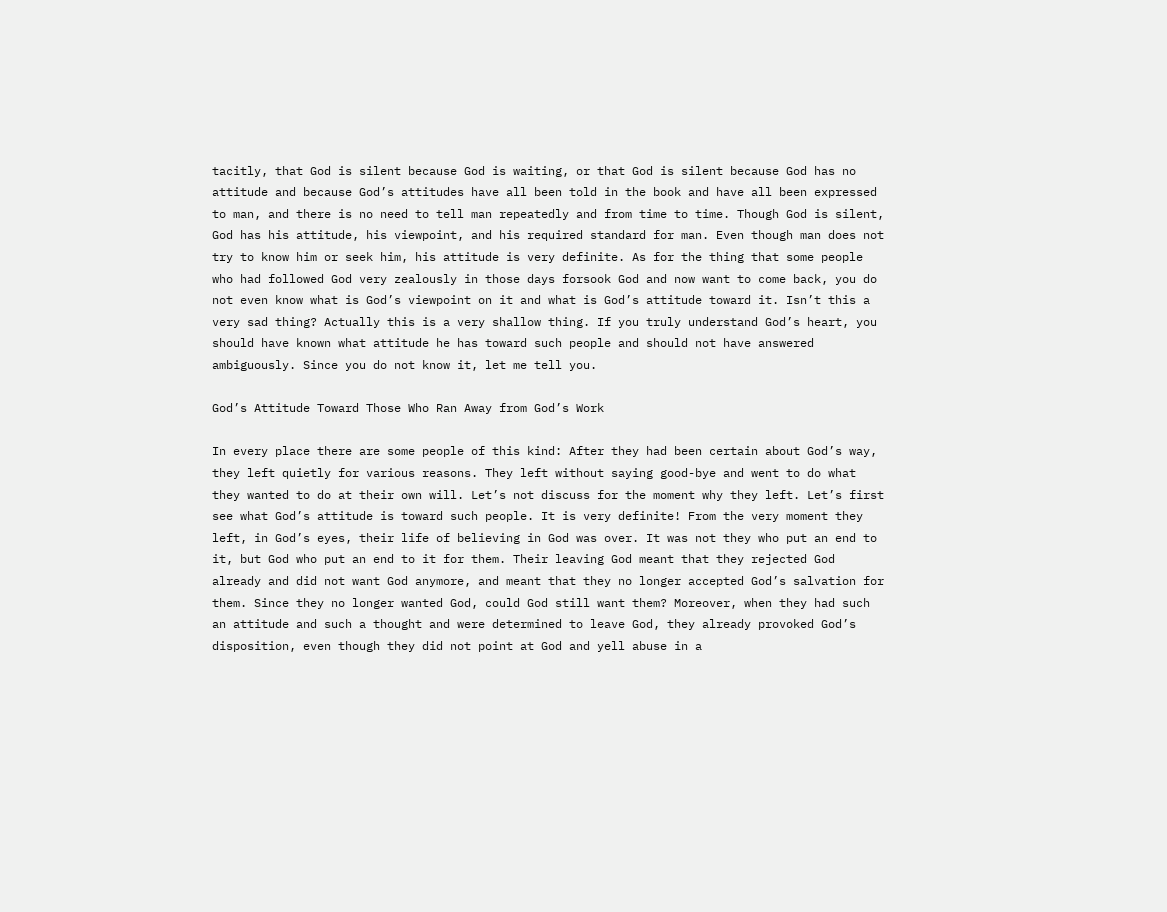tacitly, that God is silent because God is waiting, or that God is silent because God has no attitude and because God’s attitudes have all been told in the book and have all been expressed to man, and there is no need to tell man repeatedly and from time to time. Though God is silent, God has his attitude, his viewpoint, and his required standard for man. Even though man does not try to know him or seek him, his attitude is very definite. As for the thing that some people who had followed God very zealously in those days forsook God and now want to come back, you do not even know what is God’s viewpoint on it and what is God’s attitude toward it. Isn’t this a very sad thing? Actually this is a very shallow thing. If you truly understand God’s heart, you should have known what attitude he has toward such people and should not have answered ambiguously. Since you do not know it, let me tell you.

God’s Attitude Toward Those Who Ran Away from God’s Work

In every place there are some people of this kind: After they had been certain about God’s way, they left quietly for various reasons. They left without saying good-bye and went to do what they wanted to do at their own will. Let’s not discuss for the moment why they left. Let’s first see what God’s attitude is toward such people. It is very definite! From the very moment they left, in God’s eyes, their life of believing in God was over. It was not they who put an end to it, but God who put an end to it for them. Their leaving God meant that they rejected God already and did not want God anymore, and meant that they no longer accepted God’s salvation for them. Since they no longer wanted God, could God still want them? Moreover, when they had such an attitude and such a thought and were determined to leave God, they already provoked God’s disposition, even though they did not point at God and yell abuse in a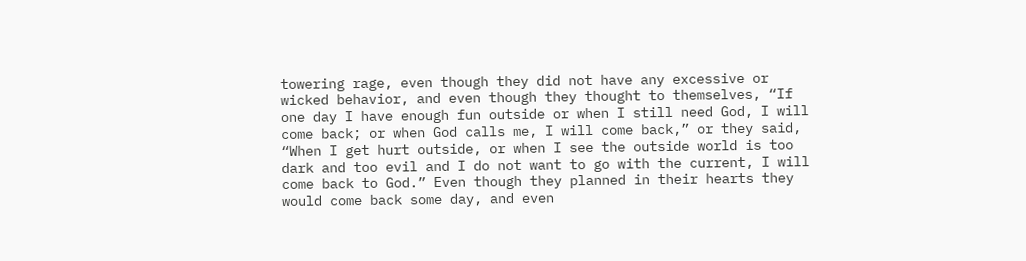towering rage, even though they did not have any excessive or wicked behavior, and even though they thought to themselves, “If one day I have enough fun outside or when I still need God, I will come back; or when God calls me, I will come back,” or they said, “When I get hurt outside, or when I see the outside world is too dark and too evil and I do not want to go with the current, I will come back to God.” Even though they planned in their hearts they would come back some day, and even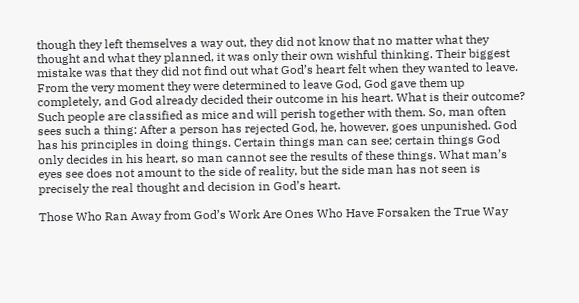though they left themselves a way out, they did not know that no matter what they thought and what they planned, it was only their own wishful thinking. Their biggest mistake was that they did not find out what God’s heart felt when they wanted to leave. From the very moment they were determined to leave God, God gave them up completely, and God already decided their outcome in his heart. What is their outcome? Such people are classified as mice and will perish together with them. So, man often sees such a thing: After a person has rejected God, he, however, goes unpunished. God has his principles in doing things. Certain things man can see; certain things God only decides in his heart, so man cannot see the results of these things. What man’s eyes see does not amount to the side of reality, but the side man has not seen is precisely the real thought and decision in God’s heart.

Those Who Ran Away from God’s Work Are Ones Who Have Forsaken the True Way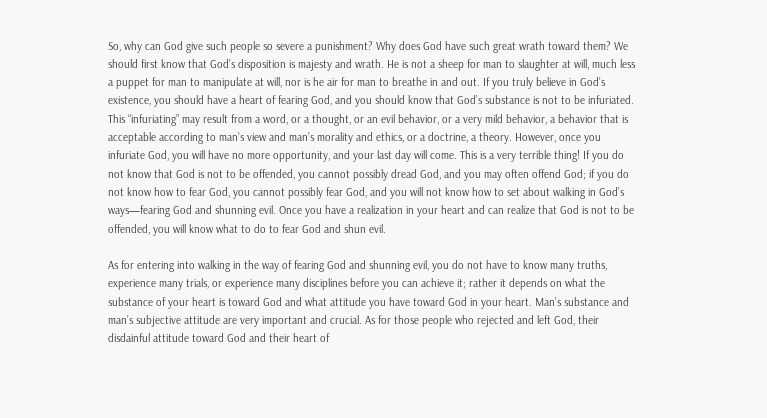So, why can God give such people so severe a punishment? Why does God have such great wrath toward them? We should first know that God’s disposition is majesty and wrath. He is not a sheep for man to slaughter at will, much less a puppet for man to manipulate at will, nor is he air for man to breathe in and out. If you truly believe in God’s existence, you should have a heart of fearing God, and you should know that God’s substance is not to be infuriated. This “infuriating” may result from a word, or a thought, or an evil behavior, or a very mild behavior, a behavior that is acceptable according to man’s view and man’s morality and ethics, or a doctrine, a theory. However, once you infuriate God, you will have no more opportunity, and your last day will come. This is a very terrible thing! If you do not know that God is not to be offended, you cannot possibly dread God, and you may often offend God; if you do not know how to fear God, you cannot possibly fear God, and you will not know how to set about walking in God’s ways—fearing God and shunning evil. Once you have a realization in your heart and can realize that God is not to be offended, you will know what to do to fear God and shun evil.

As for entering into walking in the way of fearing God and shunning evil, you do not have to know many truths, experience many trials, or experience many disciplines before you can achieve it; rather it depends on what the substance of your heart is toward God and what attitude you have toward God in your heart. Man’s substance and man’s subjective attitude are very important and crucial. As for those people who rejected and left God, their disdainful attitude toward God and their heart of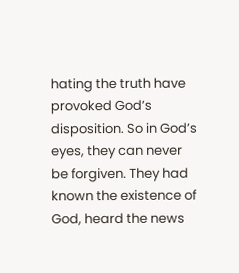hating the truth have provoked God’s disposition. So in God’s eyes, they can never be forgiven. They had known the existence of God, heard the news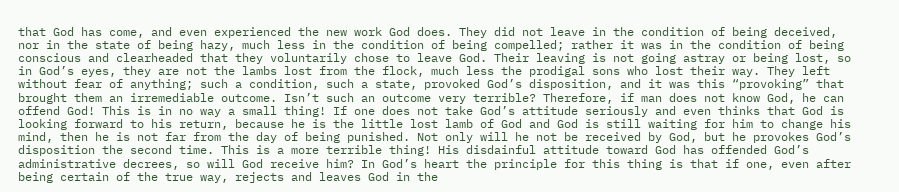that God has come, and even experienced the new work God does. They did not leave in the condition of being deceived, nor in the state of being hazy, much less in the condition of being compelled; rather it was in the condition of being conscious and clearheaded that they voluntarily chose to leave God. Their leaving is not going astray or being lost, so in God’s eyes, they are not the lambs lost from the flock, much less the prodigal sons who lost their way. They left without fear of anything; such a condition, such a state, provoked God’s disposition, and it was this “provoking” that brought them an irremediable outcome. Isn’t such an outcome very terrible? Therefore, if man does not know God, he can offend God! This is in no way a small thing! If one does not take God’s attitude seriously and even thinks that God is looking forward to his return, because he is the little lost lamb of God and God is still waiting for him to change his mind, then he is not far from the day of being punished. Not only will he not be received by God, but he provokes God’s disposition the second time. This is a more terrible thing! His disdainful attitude toward God has offended God’s administrative decrees, so will God receive him? In God’s heart the principle for this thing is that if one, even after being certain of the true way, rejects and leaves God in the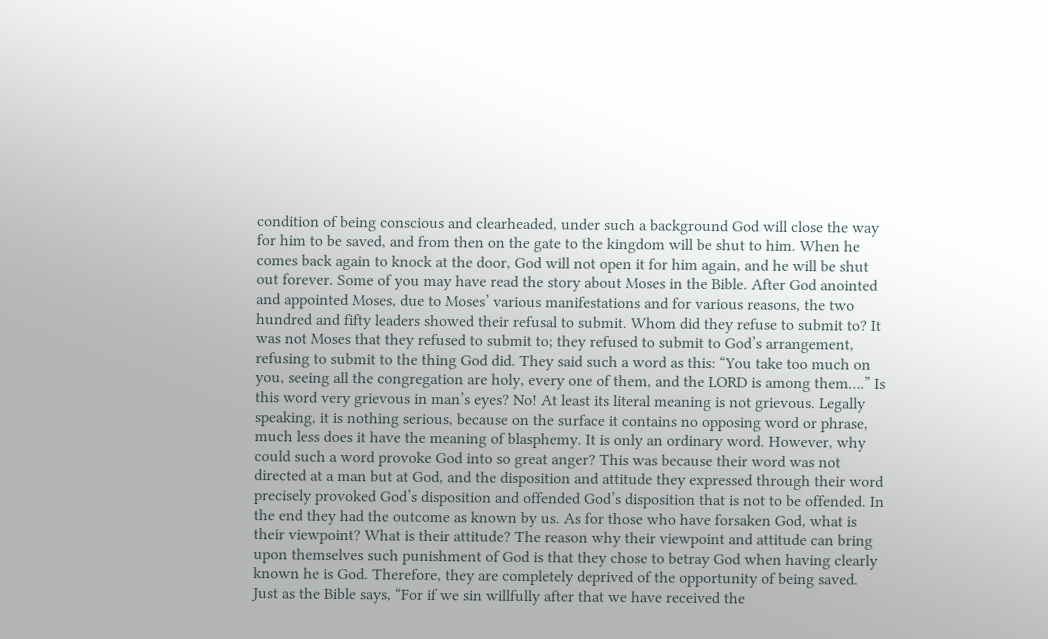condition of being conscious and clearheaded, under such a background God will close the way for him to be saved, and from then on the gate to the kingdom will be shut to him. When he comes back again to knock at the door, God will not open it for him again, and he will be shut out forever. Some of you may have read the story about Moses in the Bible. After God anointed and appointed Moses, due to Moses’ various manifestations and for various reasons, the two hundred and fifty leaders showed their refusal to submit. Whom did they refuse to submit to? It was not Moses that they refused to submit to; they refused to submit to God’s arrangement, refusing to submit to the thing God did. They said such a word as this: “You take too much on you, seeing all the congregation are holy, every one of them, and the LORD is among them….” Is this word very grievous in man’s eyes? No! At least its literal meaning is not grievous. Legally speaking, it is nothing serious, because on the surface it contains no opposing word or phrase, much less does it have the meaning of blasphemy. It is only an ordinary word. However, why could such a word provoke God into so great anger? This was because their word was not directed at a man but at God, and the disposition and attitude they expressed through their word precisely provoked God’s disposition and offended God’s disposition that is not to be offended. In the end they had the outcome as known by us. As for those who have forsaken God, what is their viewpoint? What is their attitude? The reason why their viewpoint and attitude can bring upon themselves such punishment of God is that they chose to betray God when having clearly known he is God. Therefore, they are completely deprived of the opportunity of being saved. Just as the Bible says, “For if we sin willfully after that we have received the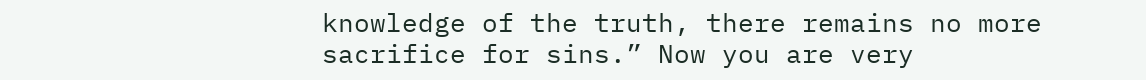knowledge of the truth, there remains no more sacrifice for sins.” Now you are very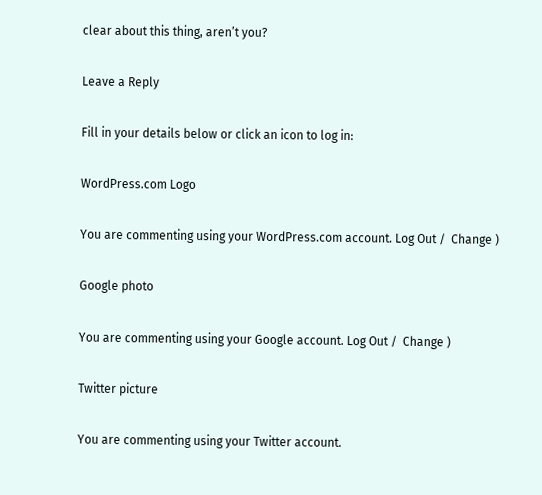clear about this thing, aren’t you?

Leave a Reply

Fill in your details below or click an icon to log in:

WordPress.com Logo

You are commenting using your WordPress.com account. Log Out /  Change )

Google photo

You are commenting using your Google account. Log Out /  Change )

Twitter picture

You are commenting using your Twitter account.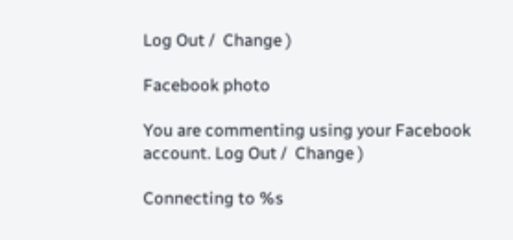Log Out /  Change )

Facebook photo

You are commenting using your Facebook account. Log Out /  Change )

Connecting to %s